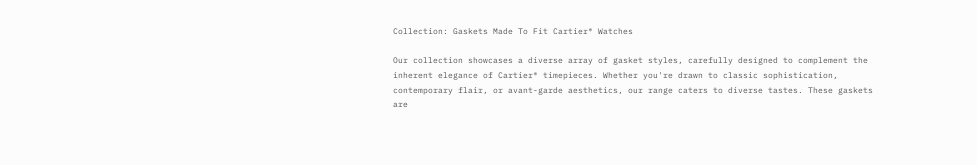Collection: Gaskets Made To Fit Cartier® Watches

Our collection showcases a diverse array of gasket styles, carefully designed to complement the inherent elegance of Cartier® timepieces. Whether you're drawn to classic sophistication, contemporary flair, or avant-garde aesthetics, our range caters to diverse tastes. These gaskets are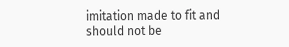imitation made to fit and should not be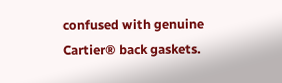confused with genuine Cartier® back gaskets.